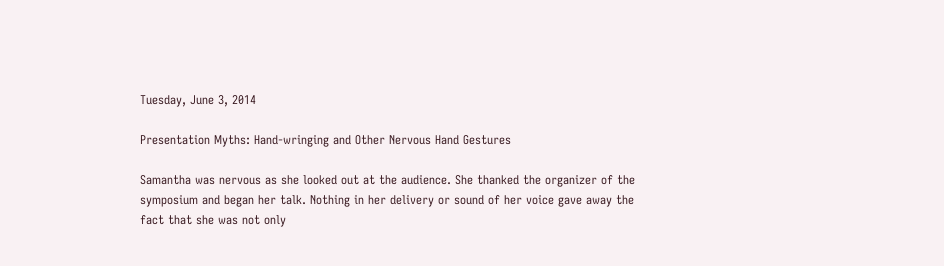Tuesday, June 3, 2014

Presentation Myths: Hand-wringing and Other Nervous Hand Gestures

Samantha was nervous as she looked out at the audience. She thanked the organizer of the symposium and began her talk. Nothing in her delivery or sound of her voice gave away the fact that she was not only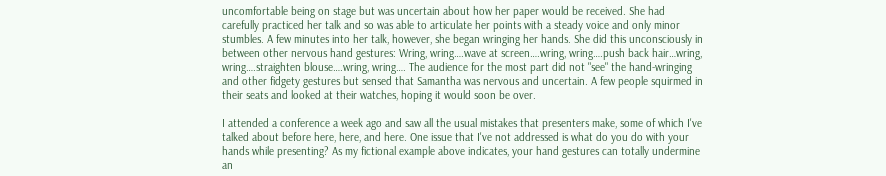uncomfortable being on stage but was uncertain about how her paper would be received. She had carefully practiced her talk and so was able to articulate her points with a steady voice and only minor stumbles. A few minutes into her talk, however, she began wringing her hands. She did this unconsciously in between other nervous hand gestures: Wring, wring….wave at screen….wring, wring….push back hair…wring, wring….straighten blouse….wring, wring…. The audience for the most part did not "see" the hand-wringing and other fidgety gestures but sensed that Samantha was nervous and uncertain. A few people squirmed in their seats and looked at their watches, hoping it would soon be over.

I attended a conference a week ago and saw all the usual mistakes that presenters make, some of which I've talked about before here, here, and here. One issue that I've not addressed is what do you do with your hands while presenting? As my fictional example above indicates, your hand gestures can totally undermine an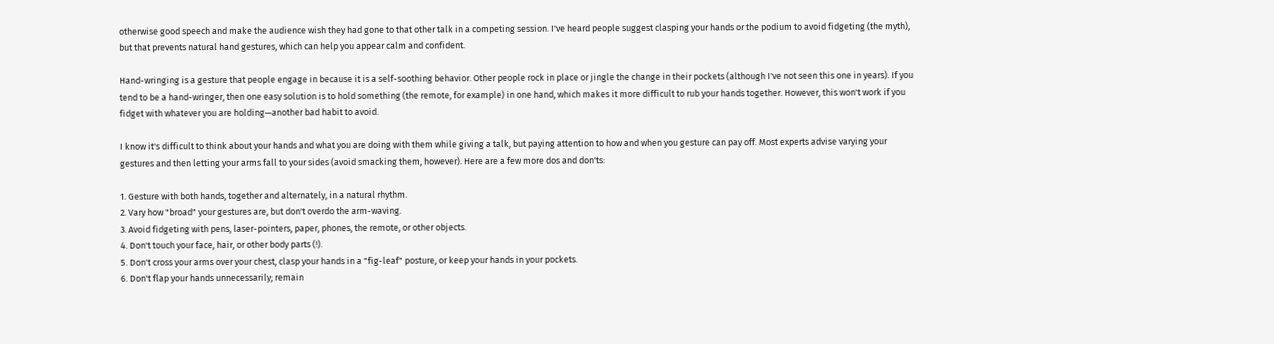otherwise good speech and make the audience wish they had gone to that other talk in a competing session. I've heard people suggest clasping your hands or the podium to avoid fidgeting (the myth), but that prevents natural hand gestures, which can help you appear calm and confident.

Hand-wringing is a gesture that people engage in because it is a self-soothing behavior. Other people rock in place or jingle the change in their pockets (although I've not seen this one in years). If you tend to be a hand-wringer, then one easy solution is to hold something (the remote, for example) in one hand, which makes it more difficult to rub your hands together. However, this won't work if you fidget with whatever you are holding—another bad habit to avoid.

I know it's difficult to think about your hands and what you are doing with them while giving a talk, but paying attention to how and when you gesture can pay off. Most experts advise varying your gestures and then letting your arms fall to your sides (avoid smacking them, however). Here are a few more dos and don'ts:

1. Gesture with both hands, together and alternately, in a natural rhythm.
2. Vary how "broad" your gestures are, but don't overdo the arm-waving.
3. Avoid fidgeting with pens, laser-pointers, paper, phones, the remote, or other objects.
4. Don't touch your face, hair, or other body parts (!).
5. Don't cross your arms over your chest, clasp your hands in a "fig-leaf" posture, or keep your hands in your pockets.
6. Don't flap your hands unnecessarily; remain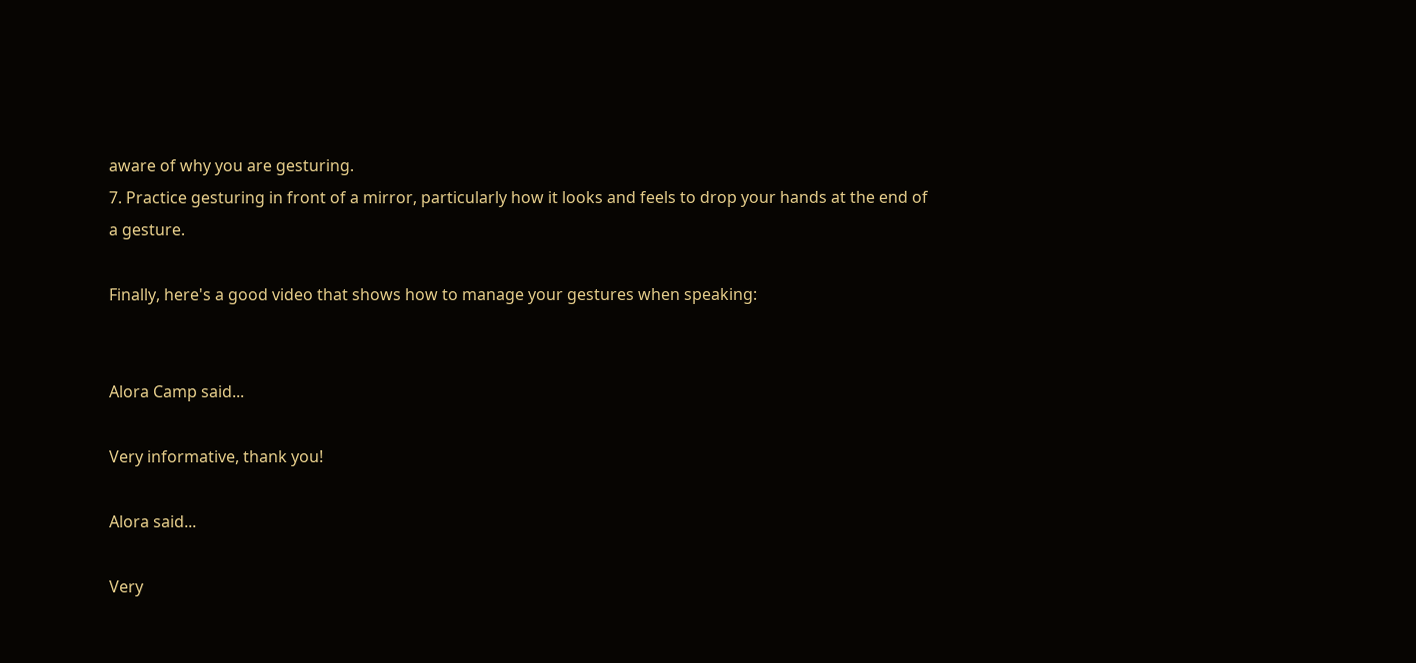aware of why you are gesturing.
7. Practice gesturing in front of a mirror, particularly how it looks and feels to drop your hands at the end of a gesture.

Finally, here's a good video that shows how to manage your gestures when speaking:


Alora Camp said...

Very informative, thank you!

Alora said...

Very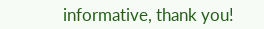informative, thank you!